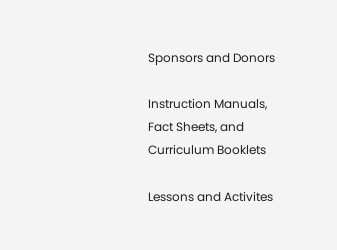Sponsors and Donors

Instruction Manuals,
Fact Sheets, and
Curriculum Booklets

Lessons and Activites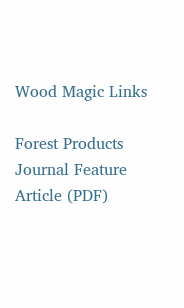Wood Magic Links

Forest Products Journal Feature Article (PDF)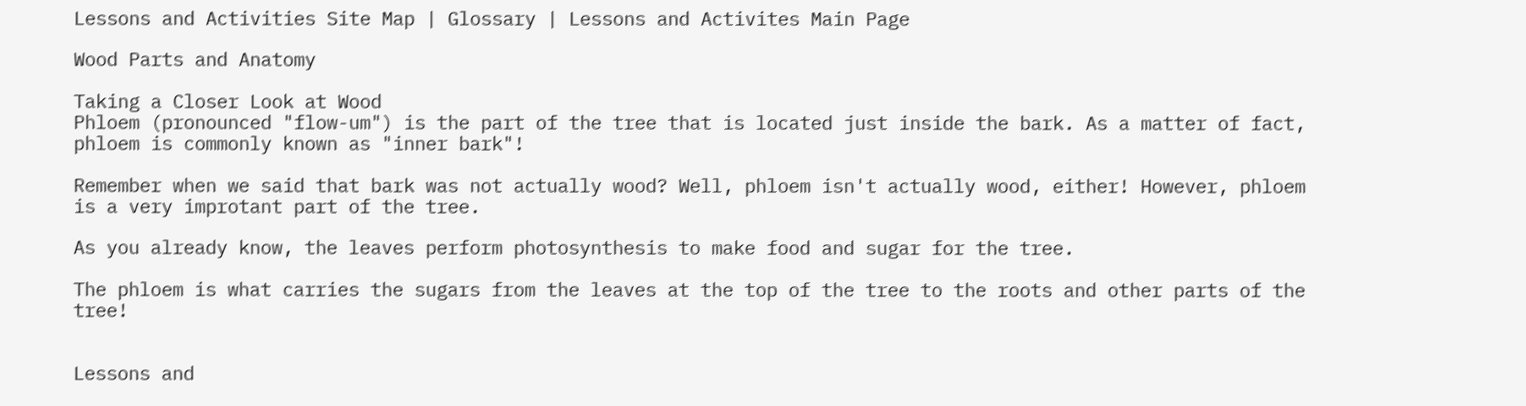Lessons and Activities Site Map | Glossary | Lessons and Activites Main Page

Wood Parts and Anatomy

Taking a Closer Look at Wood
Phloem (pronounced "flow-um") is the part of the tree that is located just inside the bark. As a matter of fact, phloem is commonly known as "inner bark"!

Remember when we said that bark was not actually wood? Well, phloem isn't actually wood, either! However, phloem is a very improtant part of the tree.

As you already know, the leaves perform photosynthesis to make food and sugar for the tree.

The phloem is what carries the sugars from the leaves at the top of the tree to the roots and other parts of the tree!


Lessons and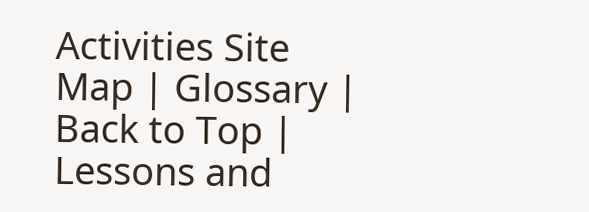Activities Site Map | Glossary | Back to Top | Lessons and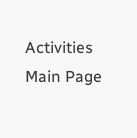Activities Main Page